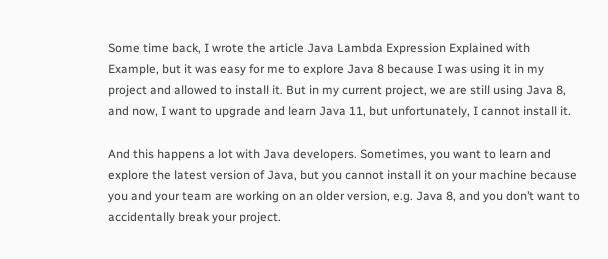Some time back, I wrote the article Java Lambda Expression Explained with Example, but it was easy for me to explore Java 8 because I was using it in my project and allowed to install it. But in my current project, we are still using Java 8, and now, I want to upgrade and learn Java 11, but unfortunately, I cannot install it.

And this happens a lot with Java developers. Sometimes, you want to learn and explore the latest version of Java, but you cannot install it on your machine because you and your team are working on an older version, e.g. Java 8, and you don’t want to accidentally break your project.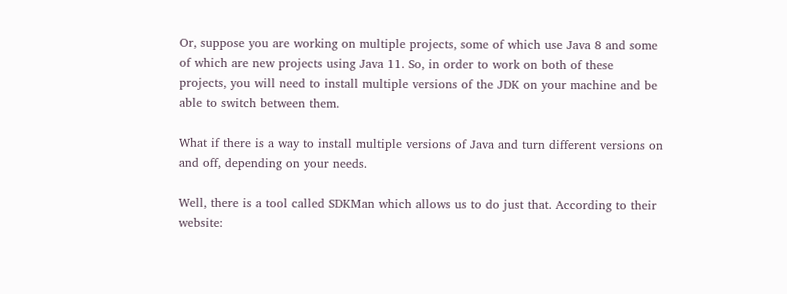Or, suppose you are working on multiple projects, some of which use Java 8 and some of which are new projects using Java 11. So, in order to work on both of these projects, you will need to install multiple versions of the JDK on your machine and be able to switch between them.

What if there is a way to install multiple versions of Java and turn different versions on and off, depending on your needs.

Well, there is a tool called SDKMan which allows us to do just that. According to their website: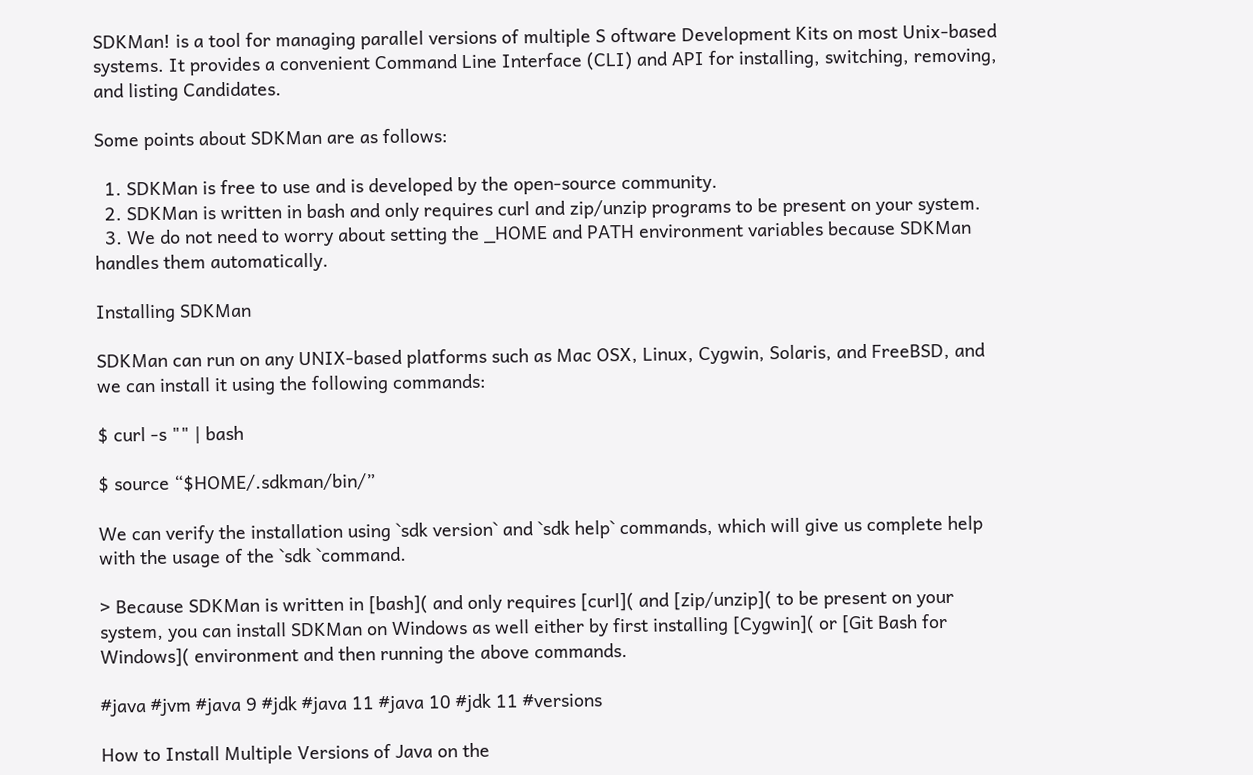SDKMan! is a tool for managing parallel versions of multiple S oftware Development Kits on most Unix-based systems. It provides a convenient Command Line Interface (CLI) and API for installing, switching, removing, and listing Candidates.

Some points about SDKMan are as follows:

  1. SDKMan is free to use and is developed by the open-source community.
  2. SDKMan is written in bash and only requires curl and zip/unzip programs to be present on your system.
  3. We do not need to worry about setting the _HOME and PATH environment variables because SDKMan handles them automatically.

Installing SDKMan

SDKMan can run on any UNIX-based platforms such as Mac OSX, Linux, Cygwin, Solaris, and FreeBSD, and we can install it using the following commands:

$ curl -s "" | bash

$ source “$HOME/.sdkman/bin/”

We can verify the installation using `sdk version` and `sdk help` commands, which will give us complete help with the usage of the `sdk `command.

> Because SDKMan is written in [bash]( and only requires [curl]( and [zip/unzip]( to be present on your system, you can install SDKMan on Windows as well either by first installing [Cygwin]( or [Git Bash for Windows]( environment and then running the above commands.

#java #jvm #java 9 #jdk #java 11 #java 10 #jdk 11 #versions

How to Install Multiple Versions of Java on the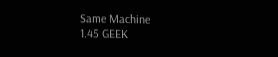Same Machine
1.45 GEEK